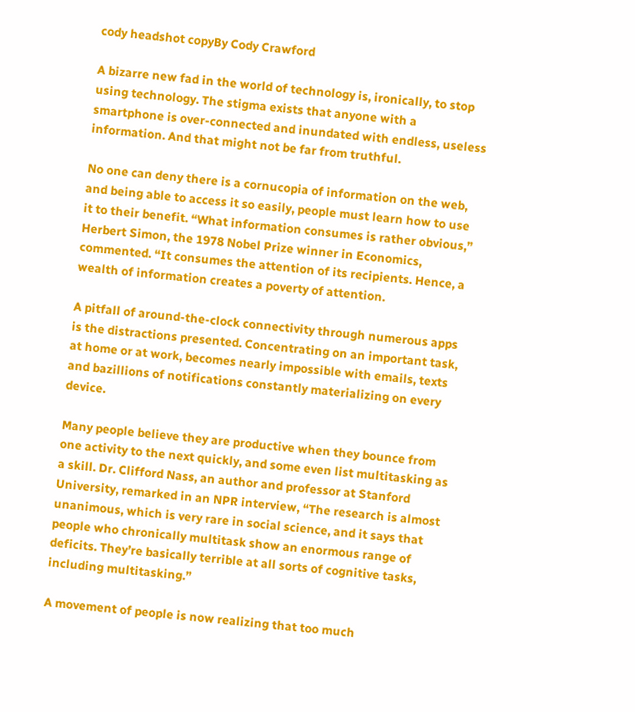cody headshot copyBy Cody Crawford

A bizarre new fad in the world of technology is, ironically, to stop using technology. The stigma exists that anyone with a smartphone is over-connected and inundated with endless, useless information. And that might not be far from truthful.

No one can deny there is a cornucopia of information on the web, and being able to access it so easily, people must learn how to use it to their benefit. “What information consumes is rather obvious,” Herbert Simon, the 1978 Nobel Prize winner in Economics, commented. “It consumes the attention of its recipients. Hence, a wealth of information creates a poverty of attention.

A pitfall of around-the-clock connectivity through numerous apps is the distractions presented. Concentrating on an important task, at home or at work, becomes nearly impossible with emails, texts and bazillions of notifications constantly materializing on every device.

Many people believe they are productive when they bounce from one activity to the next quickly, and some even list multitasking as a skill. Dr. Clifford Nass, an author and professor at Stanford University, remarked in an NPR interview, “The research is almost unanimous, which is very rare in social science, and it says that people who chronically multitask show an enormous range of deficits. They’re basically terrible at all sorts of cognitive tasks, including multitasking.”

A movement of people is now realizing that too much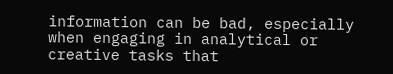information can be bad, especially when engaging in analytical or creative tasks that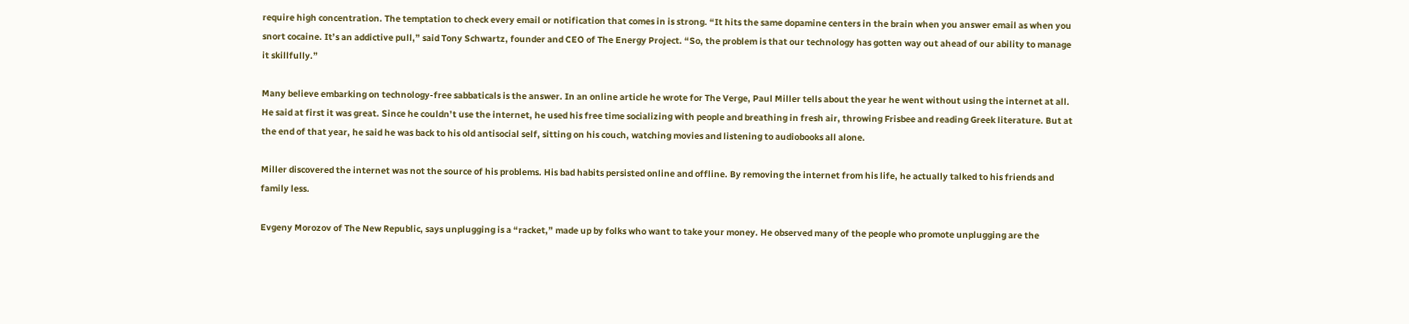require high concentration. The temptation to check every email or notification that comes in is strong. “It hits the same dopamine centers in the brain when you answer email as when you snort cocaine. It’s an addictive pull,” said Tony Schwartz, founder and CEO of The Energy Project. “So, the problem is that our technology has gotten way out ahead of our ability to manage it skillfully.”

Many believe embarking on technology-free sabbaticals is the answer. In an online article he wrote for The Verge, Paul Miller tells about the year he went without using the internet at all. He said at first it was great. Since he couldn’t use the internet, he used his free time socializing with people and breathing in fresh air, throwing Frisbee and reading Greek literature. But at the end of that year, he said he was back to his old antisocial self, sitting on his couch, watching movies and listening to audiobooks all alone.

Miller discovered the internet was not the source of his problems. His bad habits persisted online and offline. By removing the internet from his life, he actually talked to his friends and family less.

Evgeny Morozov of The New Republic, says unplugging is a “racket,” made up by folks who want to take your money. He observed many of the people who promote unplugging are the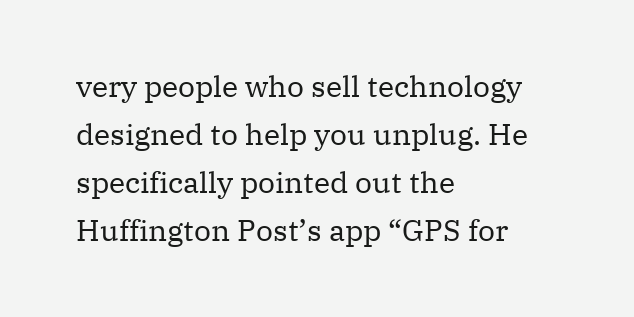very people who sell technology designed to help you unplug. He specifically pointed out the Huffington Post’s app “GPS for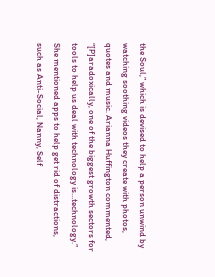the Soul,” which is devised to help a person unwind by watching soothing videos they create with photos, quotes and music. Arianna Huffington commented, “[P]aradoxically, one of the biggest growth sectors for tools to help us deal with technology is…technology.” She mentioned apps to help get rid of distractions, such as Anti-Social, Nanny, Self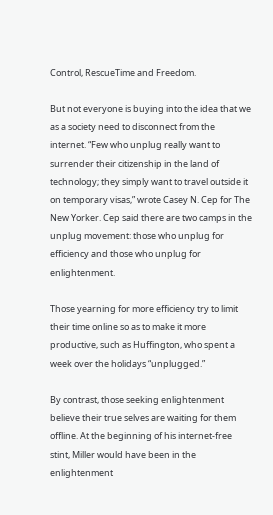Control, RescueTime and Freedom.

But not everyone is buying into the idea that we as a society need to disconnect from the internet. “Few who unplug really want to surrender their citizenship in the land of technology; they simply want to travel outside it on temporary visas,” wrote Casey N. Cep for The New Yorker. Cep said there are two camps in the unplug movement: those who unplug for efficiency and those who unplug for enlightenment.

Those yearning for more efficiency try to limit their time online so as to make it more productive, such as Huffington, who spent a week over the holidays “unplugged.”

By contrast, those seeking enlightenment believe their true selves are waiting for them offline. At the beginning of his internet-free stint, Miller would have been in the enlightenment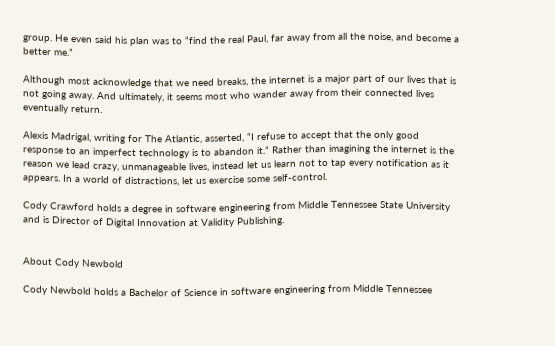group. He even said his plan was to “find the real Paul, far away from all the noise, and become a better me.”

Although most acknowledge that we need breaks, the internet is a major part of our lives that is not going away. And ultimately, it seems most who wander away from their connected lives eventually return.

Alexis Madrigal, writing for The Atlantic, asserted, “I refuse to accept that the only good response to an imperfect technology is to abandon it.” Rather than imagining the internet is the reason we lead crazy, unmanageable lives, instead let us learn not to tap every notification as it appears. In a world of distractions, let us exercise some self-control.

Cody Crawford holds a degree in software engineering from Middle Tennessee State University and is Director of Digital Innovation at Validity Publishing.


About Cody Newbold

Cody Newbold holds a Bachelor of Science in software engineering from Middle Tennessee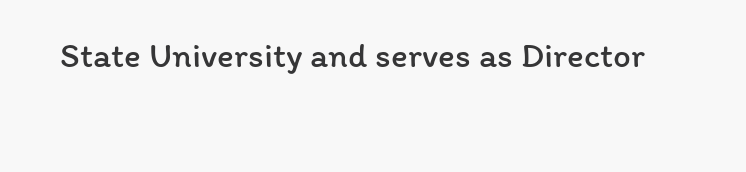State University and serves as Director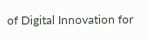of Digital Innovation for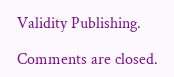Validity Publishing.

Comments are closed.